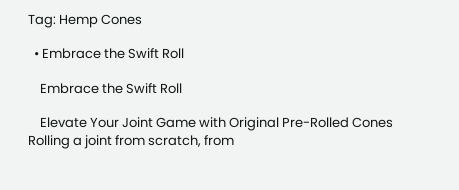Tag: Hemp Cones

  • Embrace the Swift Roll

    Embrace the Swift Roll

    Elevate Your Joint Game with Original Pre-Rolled Cones Rolling a joint from scratch, from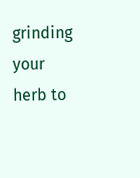grinding your herb to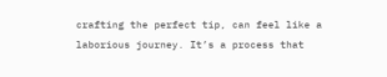crafting the perfect tip, can feel like a laborious journey. It’s a process that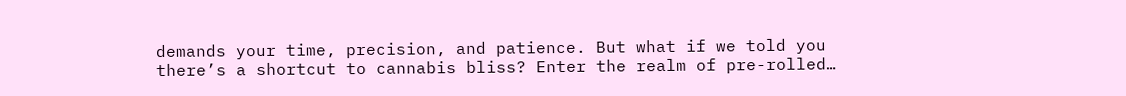demands your time, precision, and patience. But what if we told you there’s a shortcut to cannabis bliss? Enter the realm of pre-rolled…